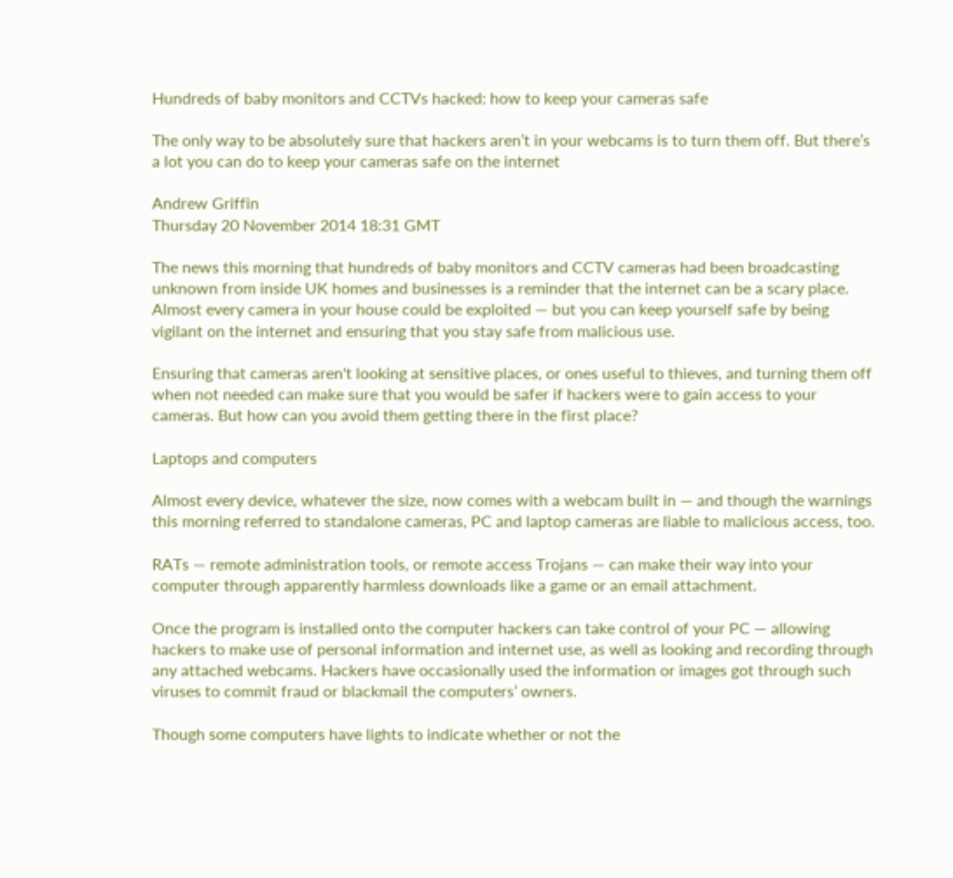Hundreds of baby monitors and CCTVs hacked: how to keep your cameras safe

The only way to be absolutely sure that hackers aren’t in your webcams is to turn them off. But there’s a lot you can do to keep your cameras safe on the internet

Andrew Griffin
Thursday 20 November 2014 18:31 GMT

The news this morning that hundreds of baby monitors and CCTV cameras had been broadcasting unknown from inside UK homes and businesses is a reminder that the internet can be a scary place. Almost every camera in your house could be exploited — but you can keep yourself safe by being vigilant on the internet and ensuring that you stay safe from malicious use.

Ensuring that cameras aren't looking at sensitive places, or ones useful to thieves, and turning them off when not needed can make sure that you would be safer if hackers were to gain access to your cameras. But how can you avoid them getting there in the first place?

Laptops and computers

Almost every device, whatever the size, now comes with a webcam built in — and though the warnings this morning referred to standalone cameras, PC and laptop cameras are liable to malicious access, too.

RATs — remote administration tools, or remote access Trojans — can make their way into your computer through apparently harmless downloads like a game or an email attachment.

Once the program is installed onto the computer hackers can take control of your PC — allowing hackers to make use of personal information and internet use, as well as looking and recording through any attached webcams. Hackers have occasionally used the information or images got through such viruses to commit fraud or blackmail the computers’ owners.

Though some computers have lights to indicate whether or not the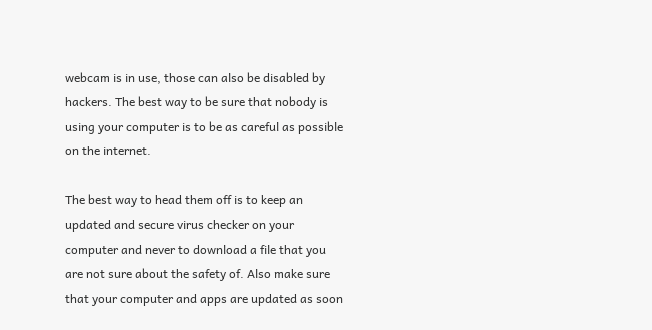webcam is in use, those can also be disabled by hackers. The best way to be sure that nobody is using your computer is to be as careful as possible on the internet.

The best way to head them off is to keep an updated and secure virus checker on your computer and never to download a file that you are not sure about the safety of. Also make sure that your computer and apps are updated as soon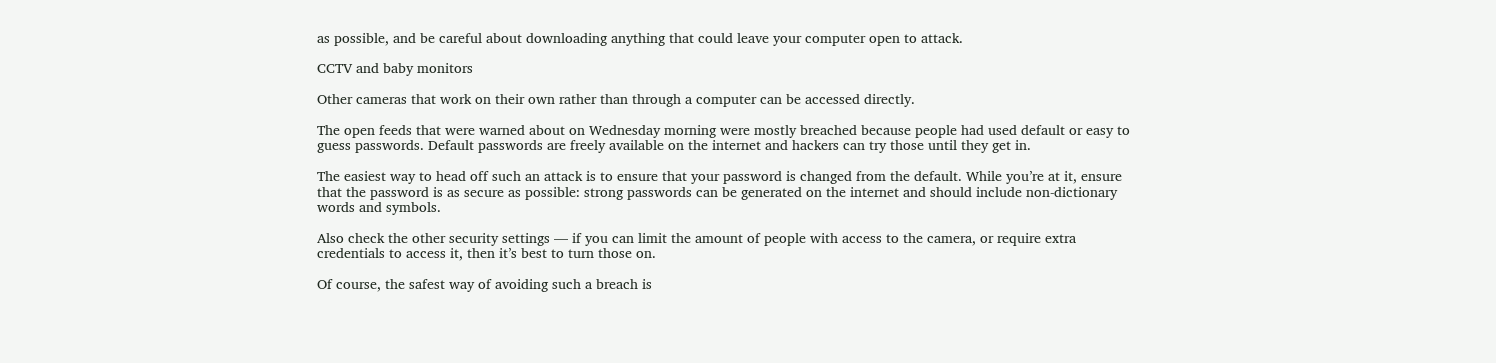as possible, and be careful about downloading anything that could leave your computer open to attack.

CCTV and baby monitors

Other cameras that work on their own rather than through a computer can be accessed directly.

The open feeds that were warned about on Wednesday morning were mostly breached because people had used default or easy to guess passwords. Default passwords are freely available on the internet and hackers can try those until they get in.

The easiest way to head off such an attack is to ensure that your password is changed from the default. While you’re at it, ensure that the password is as secure as possible: strong passwords can be generated on the internet and should include non-dictionary words and symbols.

Also check the other security settings — if you can limit the amount of people with access to the camera, or require extra credentials to access it, then it’s best to turn those on.

Of course, the safest way of avoiding such a breach is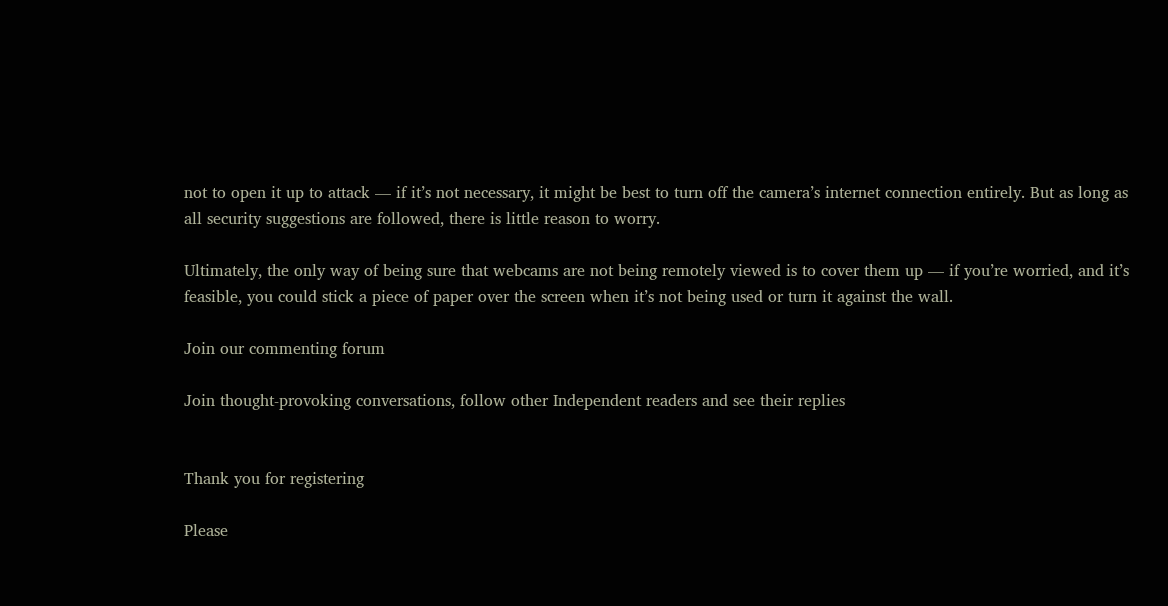not to open it up to attack — if it’s not necessary, it might be best to turn off the camera’s internet connection entirely. But as long as all security suggestions are followed, there is little reason to worry.

Ultimately, the only way of being sure that webcams are not being remotely viewed is to cover them up — if you’re worried, and it’s feasible, you could stick a piece of paper over the screen when it’s not being used or turn it against the wall.

Join our commenting forum

Join thought-provoking conversations, follow other Independent readers and see their replies


Thank you for registering

Please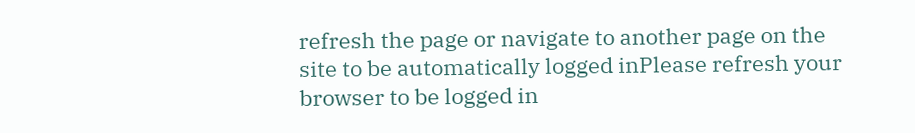refresh the page or navigate to another page on the site to be automatically logged inPlease refresh your browser to be logged in